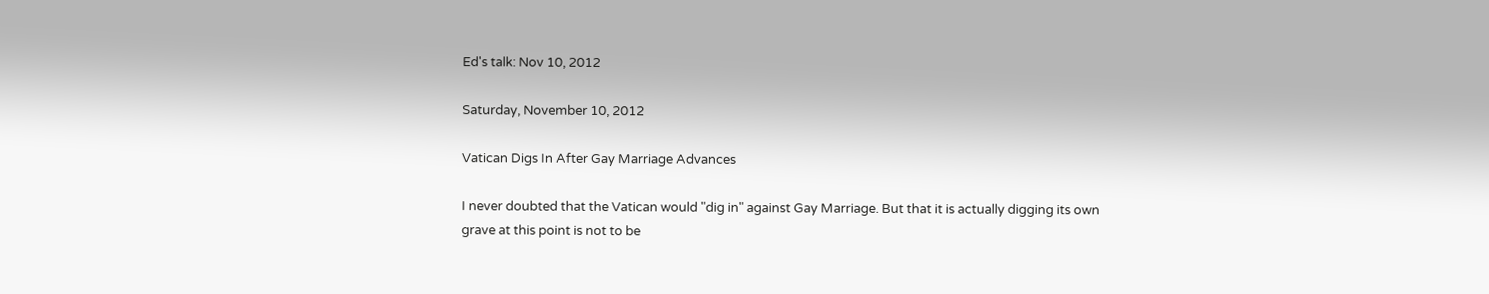Ed's talk: Nov 10, 2012

Saturday, November 10, 2012

Vatican Digs In After Gay Marriage Advances

I never doubted that the Vatican would "dig in" against Gay Marriage. But that it is actually digging its own grave at this point is not to be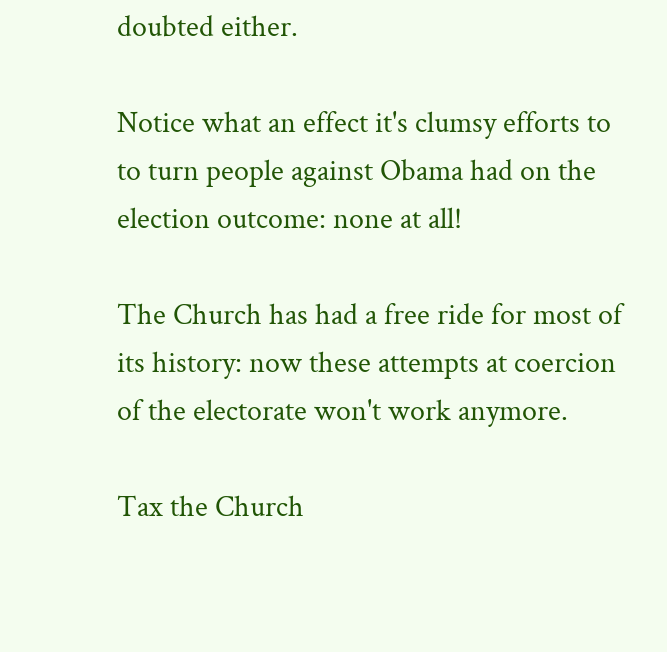doubted either.

Notice what an effect it's clumsy efforts to to turn people against Obama had on the election outcome: none at all!

The Church has had a free ride for most of its history: now these attempts at coercion of the electorate won't work anymore.

Tax the Church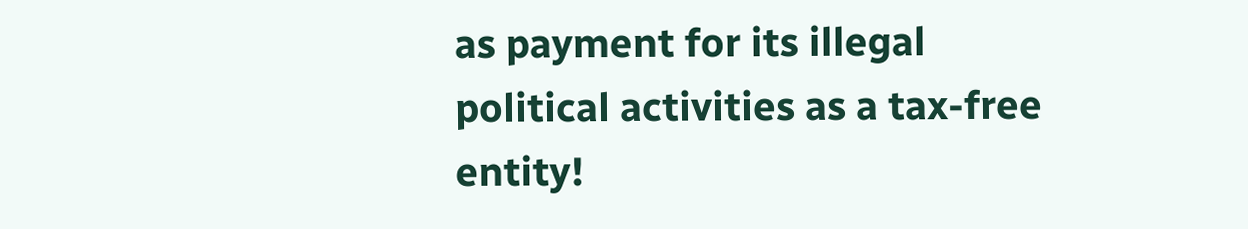as payment for its illegal political activities as a tax-free entity!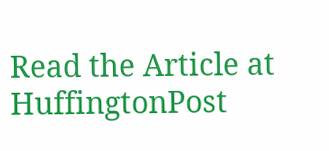Read the Article at HuffingtonPost